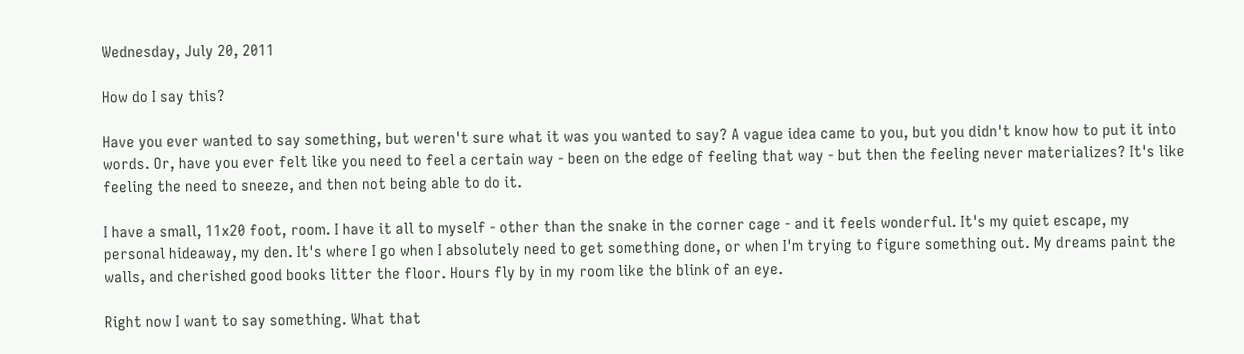Wednesday, July 20, 2011

How do I say this?

Have you ever wanted to say something, but weren't sure what it was you wanted to say? A vague idea came to you, but you didn't know how to put it into words. Or, have you ever felt like you need to feel a certain way - been on the edge of feeling that way - but then the feeling never materializes? It's like feeling the need to sneeze, and then not being able to do it.

I have a small, 11x20 foot, room. I have it all to myself - other than the snake in the corner cage - and it feels wonderful. It's my quiet escape, my personal hideaway, my den. It's where I go when I absolutely need to get something done, or when I'm trying to figure something out. My dreams paint the walls, and cherished good books litter the floor. Hours fly by in my room like the blink of an eye.

Right now I want to say something. What that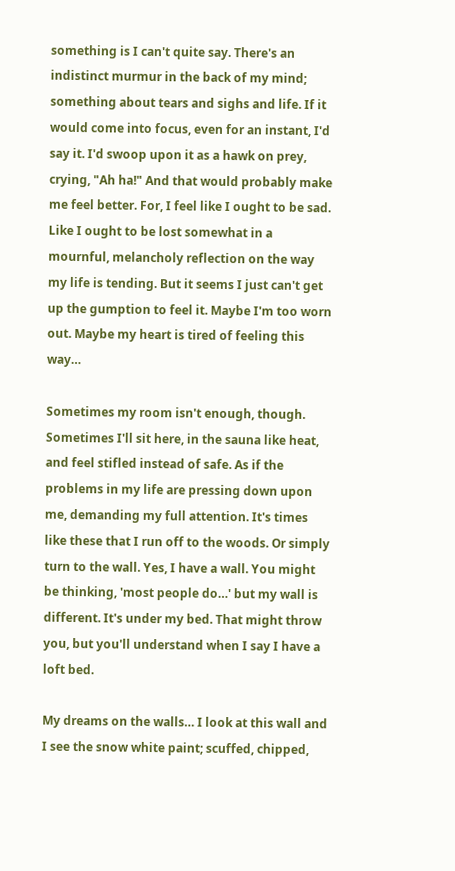something is I can't quite say. There's an indistinct murmur in the back of my mind; something about tears and sighs and life. If it would come into focus, even for an instant, I'd say it. I'd swoop upon it as a hawk on prey, crying, "Ah ha!" And that would probably make me feel better. For, I feel like I ought to be sad. Like I ought to be lost somewhat in a mournful, melancholy reflection on the way my life is tending. But it seems I just can't get up the gumption to feel it. Maybe I'm too worn out. Maybe my heart is tired of feeling this way…

Sometimes my room isn't enough, though. Sometimes I'll sit here, in the sauna like heat, and feel stifled instead of safe. As if the problems in my life are pressing down upon me, demanding my full attention. It's times like these that I run off to the woods. Or simply turn to the wall. Yes, I have a wall. You might be thinking, 'most people do…' but my wall is different. It's under my bed. That might throw you, but you'll understand when I say I have a loft bed.

My dreams on the walls… I look at this wall and I see the snow white paint; scuffed, chipped,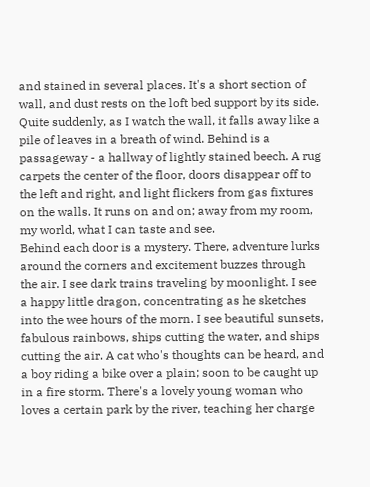and stained in several places. It's a short section of wall, and dust rests on the loft bed support by its side. Quite suddenly, as I watch the wall, it falls away like a pile of leaves in a breath of wind. Behind is a passageway - a hallway of lightly stained beech. A rug carpets the center of the floor, doors disappear off to the left and right, and light flickers from gas fixtures on the walls. It runs on and on; away from my room, my world, what I can taste and see.
Behind each door is a mystery. There, adventure lurks around the corners and excitement buzzes through the air. I see dark trains traveling by moonlight. I see a happy little dragon, concentrating as he sketches into the wee hours of the morn. I see beautiful sunsets, fabulous rainbows, ships cutting the water, and ships cutting the air. A cat who's thoughts can be heard, and a boy riding a bike over a plain; soon to be caught up in a fire storm. There's a lovely young woman who loves a certain park by the river, teaching her charge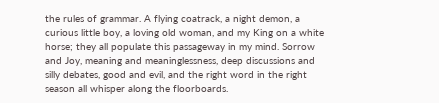the rules of grammar. A flying coatrack, a night demon, a curious little boy, a loving old woman, and my King on a white horse; they all populate this passageway in my mind. Sorrow and Joy, meaning and meaninglessness, deep discussions and silly debates, good and evil, and the right word in the right season all whisper along the floorboards.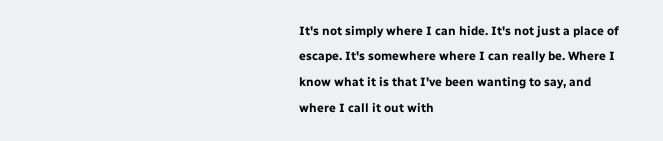It's not simply where I can hide. It's not just a place of escape. It's somewhere where I can really be. Where I know what it is that I've been wanting to say, and where I call it out with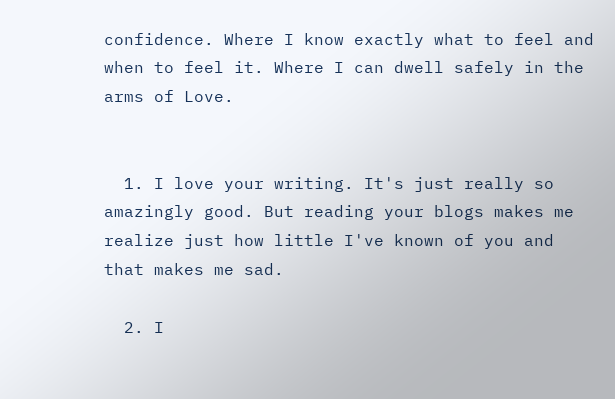confidence. Where I know exactly what to feel and when to feel it. Where I can dwell safely in the arms of Love.


  1. I love your writing. It's just really so amazingly good. But reading your blogs makes me realize just how little I've known of you and that makes me sad.

  2. I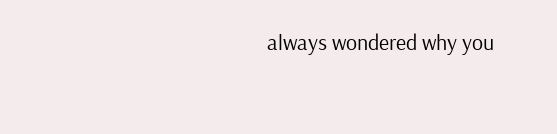always wondered why you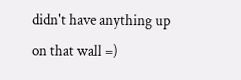didn't have anything up on that wall =)